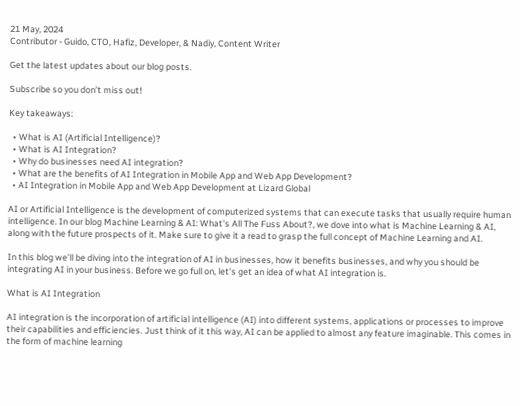21 May, 2024
Contributor - Guido, CTO, Hafiz, Developer, & Nadiy, Content Writer

Get the latest updates about our blog posts.

Subscribe so you don’t miss out!

Key takeaways:

  • What is AI (Artificial Intelligence)?
  • What is AI Integration?
  • Why do businesses need AI integration?
  • What are the benefits of AI Integration in Mobile App and Web App Development?
  • AI Integration in Mobile App and Web App Development at Lizard Global

AI or Artificial Intelligence is the development of computerized systems that can execute tasks that usually require human intelligence. In our blog Machine Learning & AI: What's All The Fuss About?, we dove into what is Machine Learning & AI, along with the future prospects of it. Make sure to give it a read to grasp the full concept of Machine Learning and AI.

In this blog we’ll be diving into the integration of AI in businesses, how it benefits businesses, and why you should be integrating AI in your business. Before we go full on, let's get an idea of what AI integration is.

What is AI Integration

AI integration is the incorporation of artificial intelligence (AI) into different systems, applications or processes to improve their capabilities and efficiencies. Just think of it this way, AI can be applied to almost any feature imaginable. This comes in the form of machine learning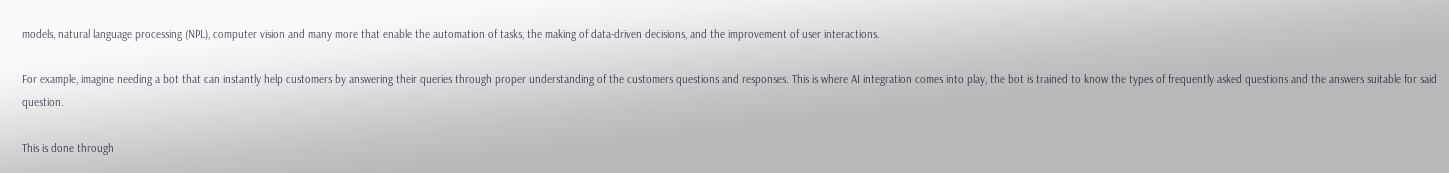models, natural language processing (NPL), computer vision and many more that enable the automation of tasks, the making of data-driven decisions, and the improvement of user interactions.

For example, imagine needing a bot that can instantly help customers by answering their queries through proper understanding of the customers questions and responses. This is where AI integration comes into play, the bot is trained to know the types of frequently asked questions and the answers suitable for said question.

This is done through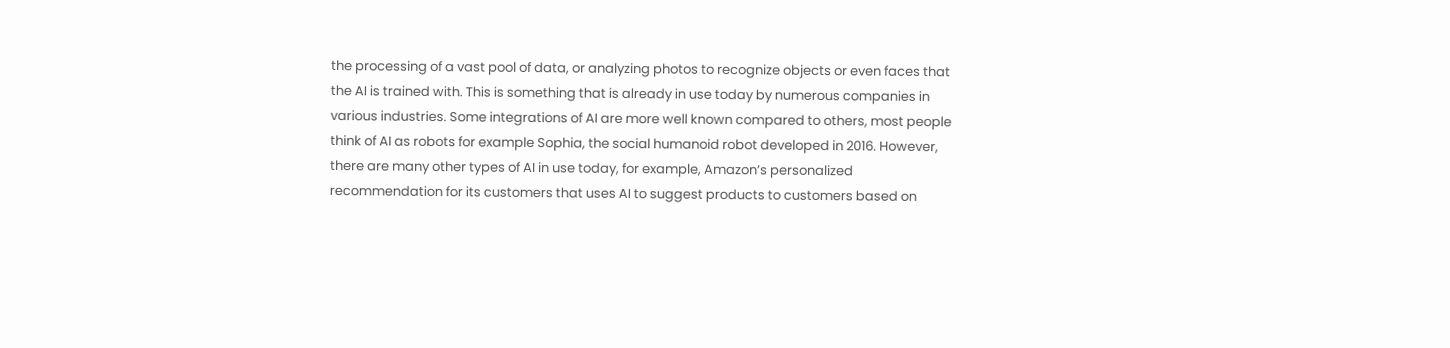the processing of a vast pool of data, or analyzing photos to recognize objects or even faces that the AI is trained with. This is something that is already in use today by numerous companies in various industries. Some integrations of AI are more well known compared to others, most people think of AI as robots for example Sophia, the social humanoid robot developed in 2016. However, there are many other types of AI in use today, for example, Amazon’s personalized recommendation for its customers that uses AI to suggest products to customers based on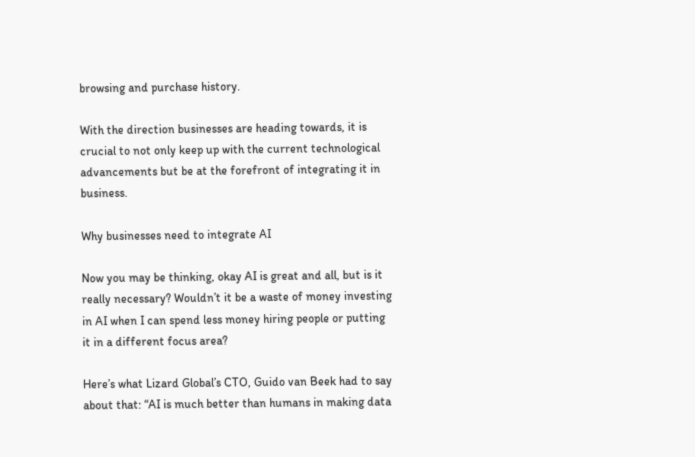browsing and purchase history.

With the direction businesses are heading towards, it is crucial to not only keep up with the current technological advancements but be at the forefront of integrating it in business.

Why businesses need to integrate AI

Now you may be thinking, okay AI is great and all, but is it really necessary? Wouldn’t it be a waste of money investing in AI when I can spend less money hiring people or putting it in a different focus area?

Here’s what Lizard Global’s CTO, Guido van Beek had to say about that: “AI is much better than humans in making data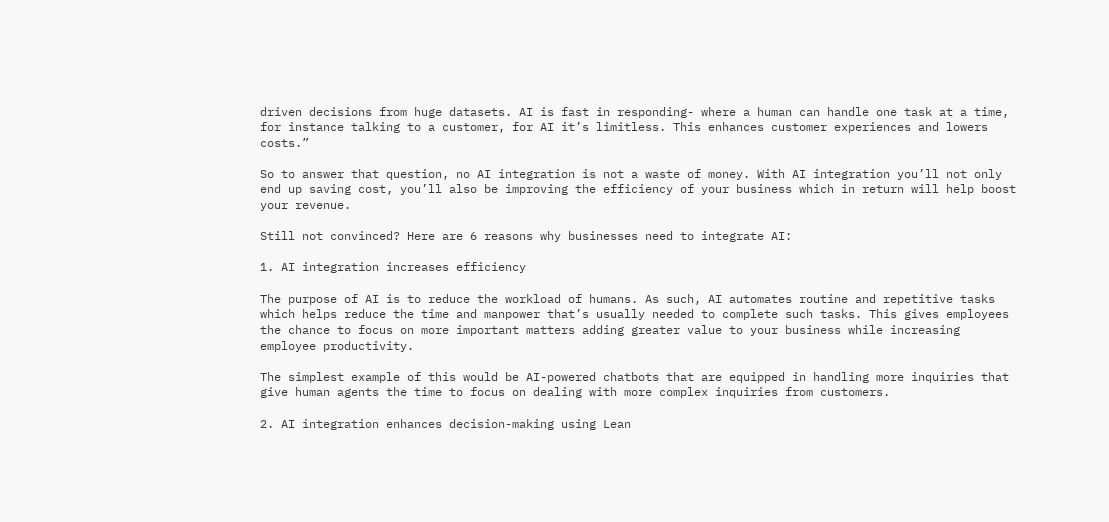driven decisions from huge datasets. AI is fast in responding- where a human can handle one task at a time, for instance talking to a customer, for AI it’s limitless. This enhances customer experiences and lowers costs.”

So to answer that question, no AI integration is not a waste of money. With AI integration you’ll not only end up saving cost, you’ll also be improving the efficiency of your business which in return will help boost your revenue.

Still not convinced? Here are 6 reasons why businesses need to integrate AI:

1. AI integration increases efficiency

The purpose of AI is to reduce the workload of humans. As such, AI automates routine and repetitive tasks which helps reduce the time and manpower that’s usually needed to complete such tasks. This gives employees the chance to focus on more important matters adding greater value to your business while increasing employee productivity.

The simplest example of this would be AI-powered chatbots that are equipped in handling more inquiries that give human agents the time to focus on dealing with more complex inquiries from customers.

2. AI integration enhances decision-making using Lean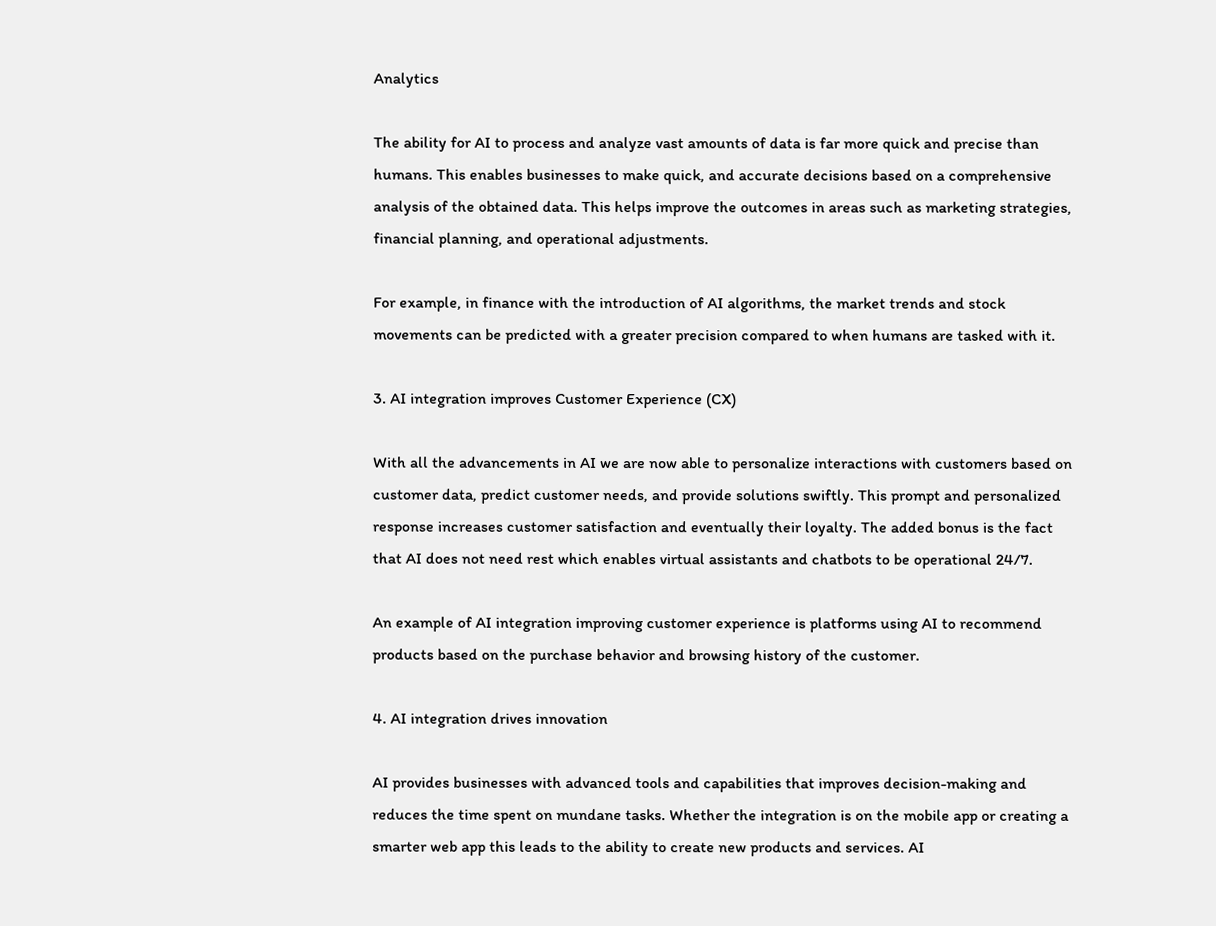Analytics

The ability for AI to process and analyze vast amounts of data is far more quick and precise than humans. This enables businesses to make quick, and accurate decisions based on a comprehensive analysis of the obtained data. This helps improve the outcomes in areas such as marketing strategies, financial planning, and operational adjustments.

For example, in finance with the introduction of AI algorithms, the market trends and stock movements can be predicted with a greater precision compared to when humans are tasked with it.

3. AI integration improves Customer Experience (CX)

With all the advancements in AI we are now able to personalize interactions with customers based on customer data, predict customer needs, and provide solutions swiftly. This prompt and personalized response increases customer satisfaction and eventually their loyalty. The added bonus is the fact that AI does not need rest which enables virtual assistants and chatbots to be operational 24/7.

An example of AI integration improving customer experience is platforms using AI to recommend products based on the purchase behavior and browsing history of the customer.

4. AI integration drives innovation

AI provides businesses with advanced tools and capabilities that improves decision-making and reduces the time spent on mundane tasks. Whether the integration is on the mobile app or creating a smarter web app this leads to the ability to create new products and services. AI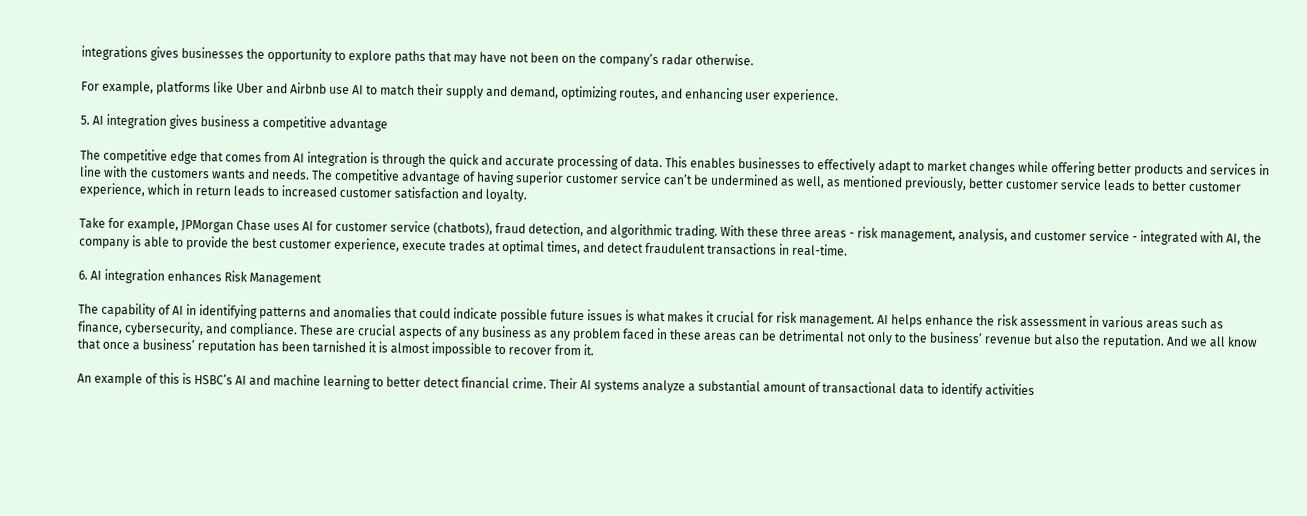integrations gives businesses the opportunity to explore paths that may have not been on the company’s radar otherwise.

For example, platforms like Uber and Airbnb use AI to match their supply and demand, optimizing routes, and enhancing user experience.

5. AI integration gives business a competitive advantage

The competitive edge that comes from AI integration is through the quick and accurate processing of data. This enables businesses to effectively adapt to market changes while offering better products and services in line with the customers wants and needs. The competitive advantage of having superior customer service can’t be undermined as well, as mentioned previously, better customer service leads to better customer experience, which in return leads to increased customer satisfaction and loyalty.

Take for example, JPMorgan Chase uses AI for customer service (chatbots), fraud detection, and algorithmic trading. With these three areas - risk management, analysis, and customer service - integrated with AI, the company is able to provide the best customer experience, execute trades at optimal times, and detect fraudulent transactions in real-time.

6. AI integration enhances Risk Management

The capability of AI in identifying patterns and anomalies that could indicate possible future issues is what makes it crucial for risk management. AI helps enhance the risk assessment in various areas such as finance, cybersecurity, and compliance. These are crucial aspects of any business as any problem faced in these areas can be detrimental not only to the business’ revenue but also the reputation. And we all know that once a business’ reputation has been tarnished it is almost impossible to recover from it.

An example of this is HSBC’s AI and machine learning to better detect financial crime. Their AI systems analyze a substantial amount of transactional data to identify activities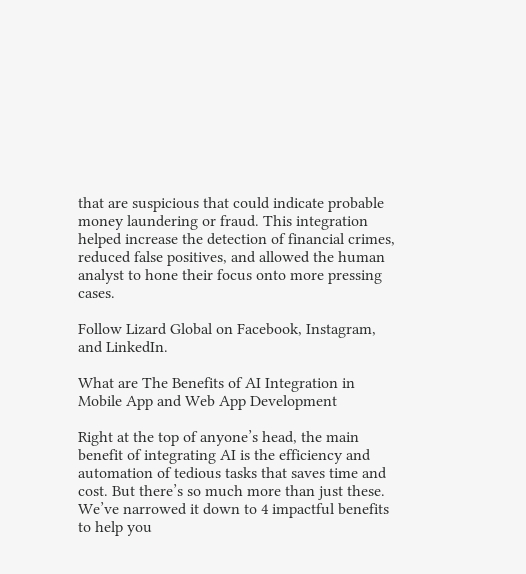that are suspicious that could indicate probable money laundering or fraud. This integration helped increase the detection of financial crimes, reduced false positives, and allowed the human analyst to hone their focus onto more pressing cases.

Follow Lizard Global on Facebook, Instagram, and LinkedIn.

What are The Benefits of AI Integration in Mobile App and Web App Development

Right at the top of anyone’s head, the main benefit of integrating AI is the efficiency and automation of tedious tasks that saves time and cost. But there’s so much more than just these. We’ve narrowed it down to 4 impactful benefits to help you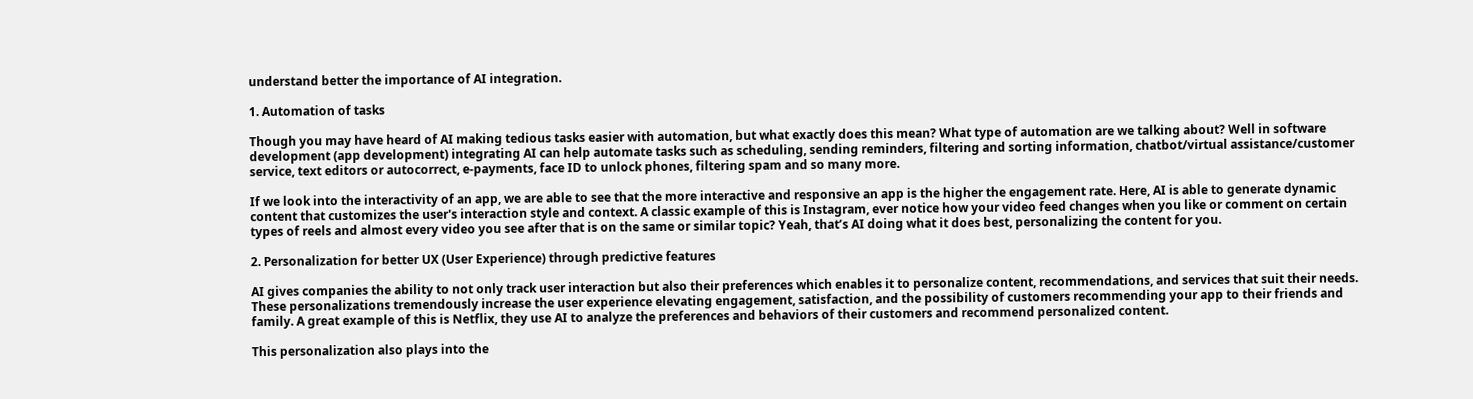understand better the importance of AI integration.

1. Automation of tasks

Though you may have heard of AI making tedious tasks easier with automation, but what exactly does this mean? What type of automation are we talking about? Well in software development (app development) integrating AI can help automate tasks such as scheduling, sending reminders, filtering and sorting information, chatbot/virtual assistance/customer service, text editors or autocorrect, e-payments, face ID to unlock phones, filtering spam and so many more.

If we look into the interactivity of an app, we are able to see that the more interactive and responsive an app is the higher the engagement rate. Here, AI is able to generate dynamic content that customizes the user's interaction style and context. A classic example of this is Instagram, ever notice how your video feed changes when you like or comment on certain types of reels and almost every video you see after that is on the same or similar topic? Yeah, that’s AI doing what it does best, personalizing the content for you.

2. Personalization for better UX (User Experience) through predictive features

AI gives companies the ability to not only track user interaction but also their preferences which enables it to personalize content, recommendations, and services that suit their needs. These personalizations tremendously increase the user experience elevating engagement, satisfaction, and the possibility of customers recommending your app to their friends and family. A great example of this is Netflix, they use AI to analyze the preferences and behaviors of their customers and recommend personalized content.

This personalization also plays into the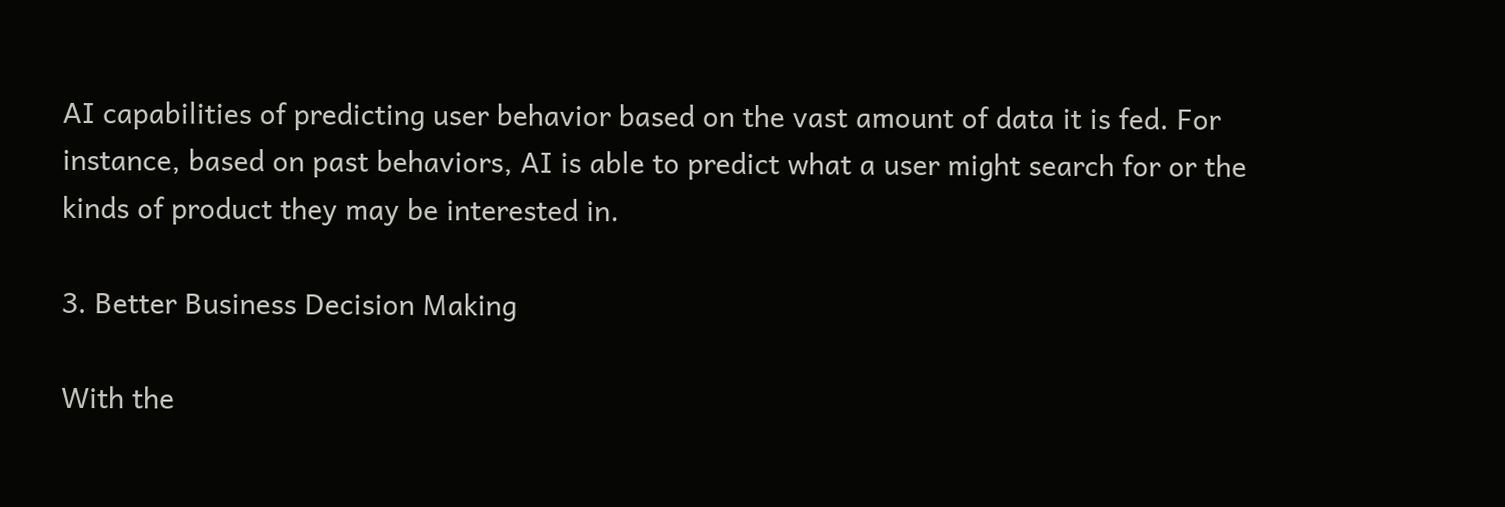AI capabilities of predicting user behavior based on the vast amount of data it is fed. For instance, based on past behaviors, AI is able to predict what a user might search for or the kinds of product they may be interested in.

3. Better Business Decision Making

With the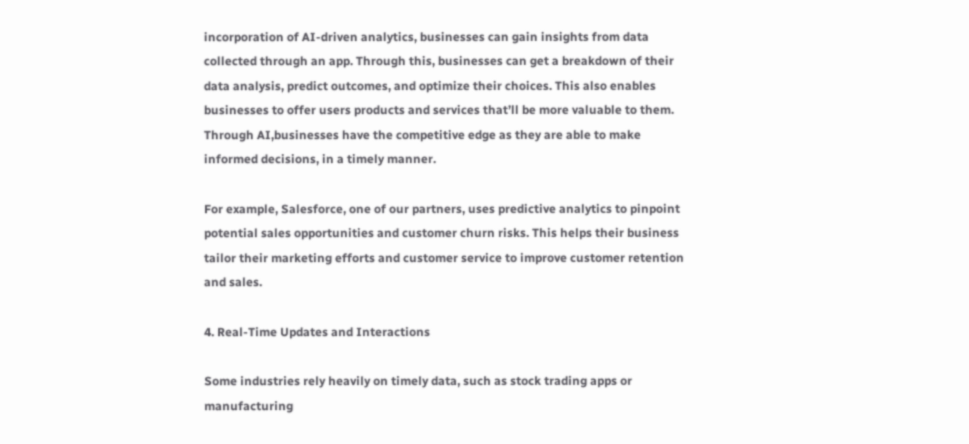incorporation of AI-driven analytics, businesses can gain insights from data collected through an app. Through this, businesses can get a breakdown of their data analysis, predict outcomes, and optimize their choices. This also enables businesses to offer users products and services that’ll be more valuable to them. Through AI,businesses have the competitive edge as they are able to make informed decisions, in a timely manner.

For example, Salesforce, one of our partners, uses predictive analytics to pinpoint potential sales opportunities and customer churn risks. This helps their business tailor their marketing efforts and customer service to improve customer retention and sales.

4. Real-Time Updates and Interactions

Some industries rely heavily on timely data, such as stock trading apps or manufacturing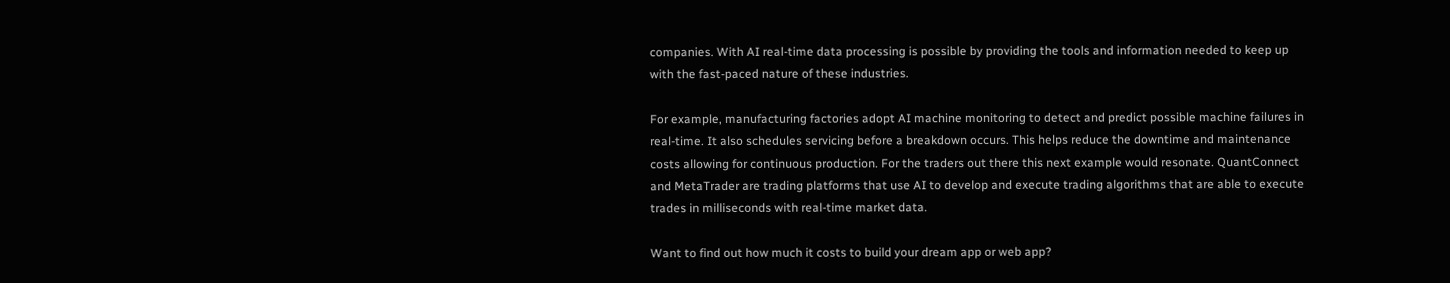companies. With AI real-time data processing is possible by providing the tools and information needed to keep up with the fast-paced nature of these industries.

For example, manufacturing factories adopt AI machine monitoring to detect and predict possible machine failures in real-time. It also schedules servicing before a breakdown occurs. This helps reduce the downtime and maintenance costs allowing for continuous production. For the traders out there this next example would resonate. QuantConnect and MetaTrader are trading platforms that use AI to develop and execute trading algorithms that are able to execute trades in milliseconds with real-time market data.

Want to find out how much it costs to build your dream app or web app?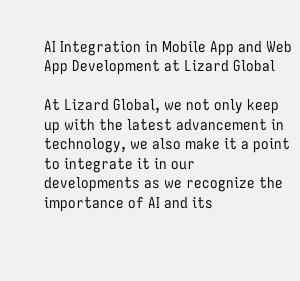AI Integration in Mobile App and Web App Development at Lizard Global

At Lizard Global, we not only keep up with the latest advancement in technology, we also make it a point to integrate it in our developments as we recognize the importance of AI and its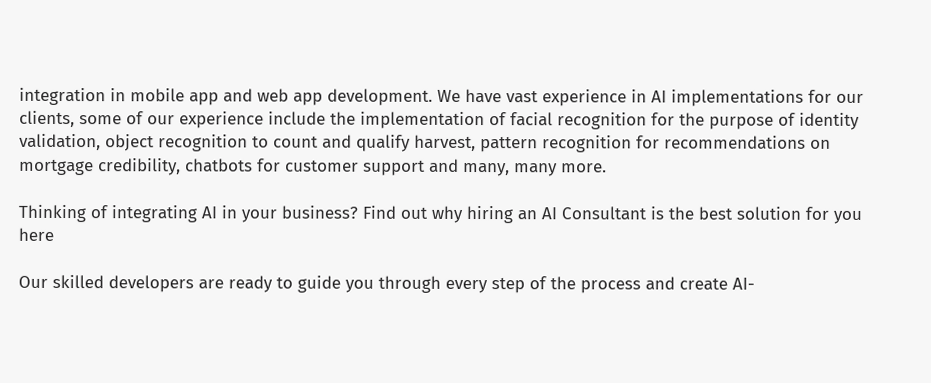integration in mobile app and web app development. We have vast experience in AI implementations for our clients, some of our experience include the implementation of facial recognition for the purpose of identity validation, object recognition to count and qualify harvest, pattern recognition for recommendations on mortgage credibility, chatbots for customer support and many, many more.

Thinking of integrating AI in your business? Find out why hiring an AI Consultant is the best solution for you here

Our skilled developers are ready to guide you through every step of the process and create AI-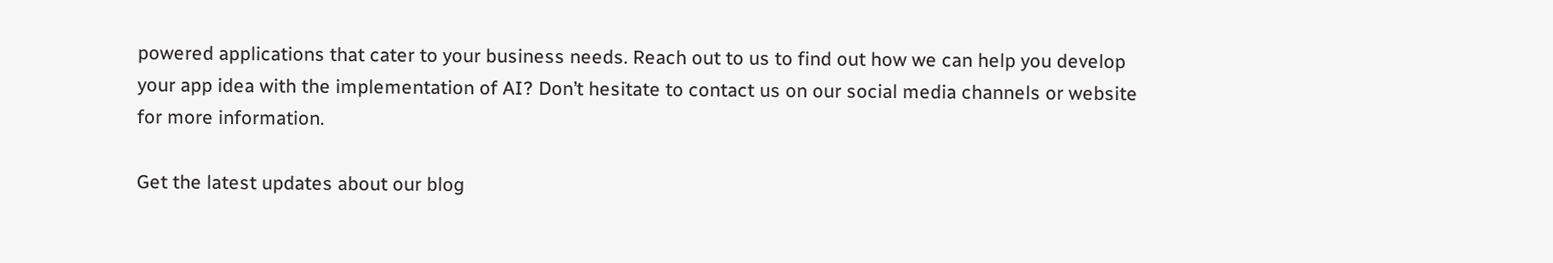powered applications that cater to your business needs. Reach out to us to find out how we can help you develop your app idea with the implementation of AI? Don’t hesitate to contact us on our social media channels or website for more information.

Get the latest updates about our blog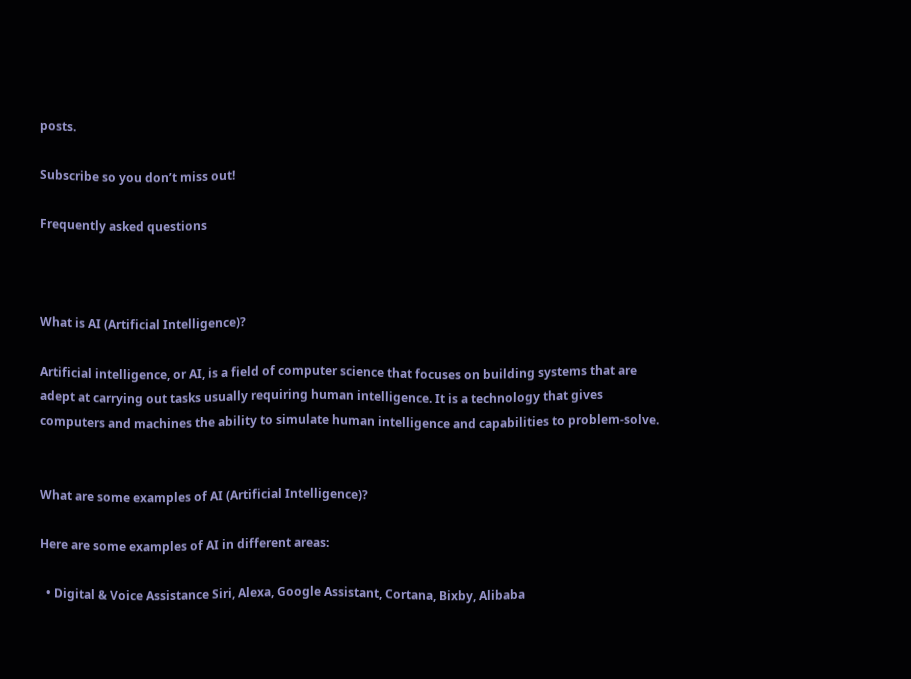posts.

Subscribe so you don’t miss out!

Frequently asked questions



What is AI (Artificial Intelligence)?

Artificial intelligence, or AI, is a field of computer science that focuses on building systems that are adept at carrying out tasks usually requiring human intelligence. It is a technology that gives computers and machines the ability to simulate human intelligence and capabilities to problem-solve.


What are some examples of AI (Artificial Intelligence)?

Here are some examples of AI in different areas:

  • Digital & Voice Assistance Siri, Alexa, Google Assistant, Cortana, Bixby, Alibaba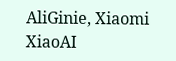AliGinie, Xiaomi XiaoAI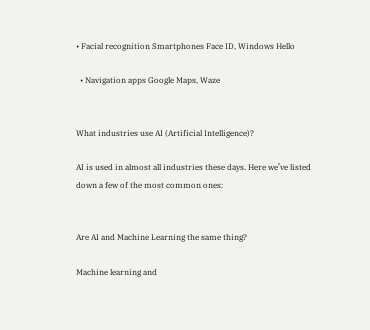• Facial recognition Smartphones Face ID, Windows Hello

  • Navigation apps Google Maps, Waze


What industries use AI (Artificial Intelligence)?

AI is used in almost all industries these days. Here we’ve listed down a few of the most common ones:


Are AI and Machine Learning the same thing?

Machine learning and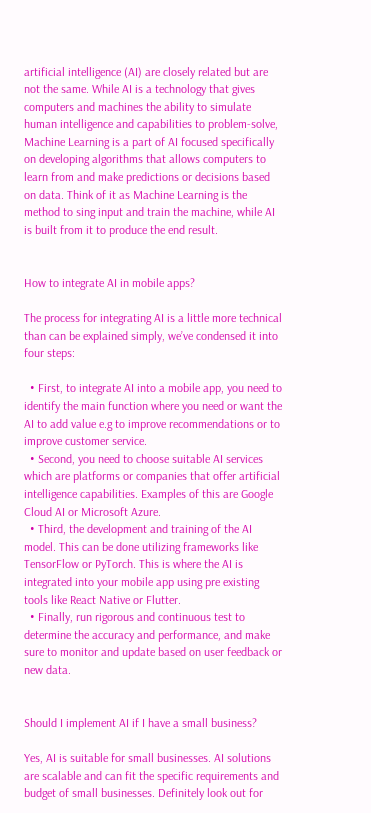artificial intelligence (AI) are closely related but are not the same. While AI is a technology that gives computers and machines the ability to simulate human intelligence and capabilities to problem-solve, Machine Learning is a part of AI focused specifically on developing algorithms that allows computers to learn from and make predictions or decisions based on data. Think of it as Machine Learning is the method to sing input and train the machine, while AI is built from it to produce the end result.


How to integrate AI in mobile apps?

The process for integrating AI is a little more technical than can be explained simply, we’ve condensed it into four steps:

  • First, to integrate AI into a mobile app, you need to identify the main function where you need or want the AI to add value e.g to improve recommendations or to improve customer service.
  • Second, you need to choose suitable AI services which are platforms or companies that offer artificial intelligence capabilities. Examples of this are Google Cloud AI or Microsoft Azure.
  • Third, the development and training of the AI model. This can be done utilizing frameworks like TensorFlow or PyTorch. This is where the AI is integrated into your mobile app using pre existing tools like React Native or Flutter.
  • Finally, run rigorous and continuous test to determine the accuracy and performance, and make sure to monitor and update based on user feedback or new data.


Should I implement AI if I have a small business?

Yes, AI is suitable for small businesses. AI solutions are scalable and can fit the specific requirements and budget of small businesses. Definitely look out for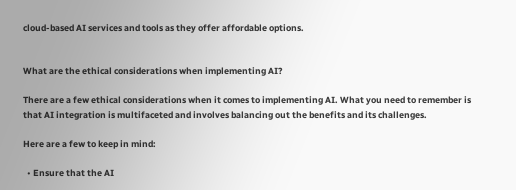cloud-based AI services and tools as they offer affordable options.


What are the ethical considerations when implementing AI?

There are a few ethical considerations when it comes to implementing AI. What you need to remember is that AI integration is multifaceted and involves balancing out the benefits and its challenges.

Here are a few to keep in mind:

  • Ensure that the AI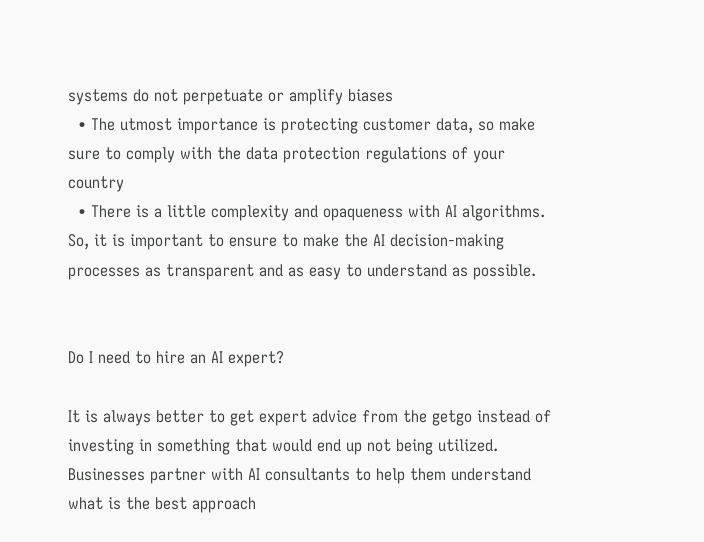systems do not perpetuate or amplify biases
  • The utmost importance is protecting customer data, so make sure to comply with the data protection regulations of your country
  • There is a little complexity and opaqueness with AI algorithms. So, it is important to ensure to make the AI decision-making processes as transparent and as easy to understand as possible.


Do I need to hire an AI expert?

It is always better to get expert advice from the getgo instead of investing in something that would end up not being utilized. Businesses partner with AI consultants to help them understand what is the best approach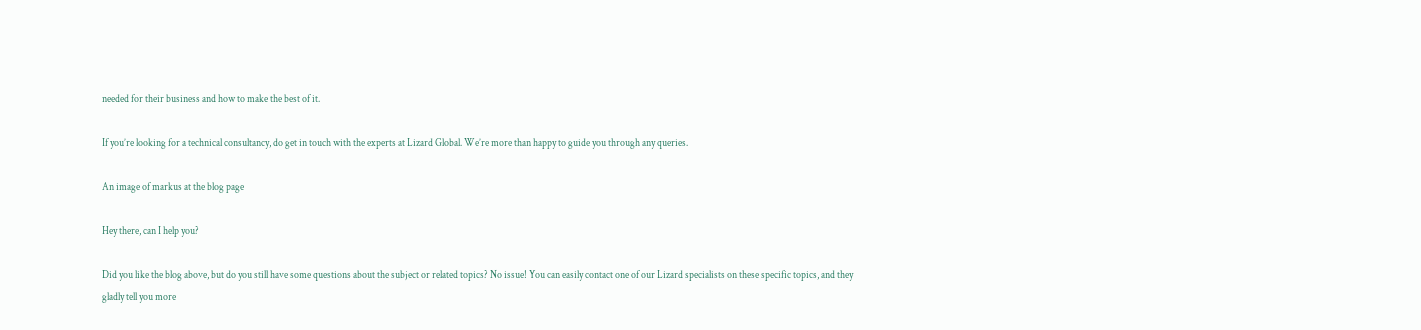needed for their business and how to make the best of it.

If you’re looking for a technical consultancy, do get in touch with the experts at Lizard Global. We’re more than happy to guide you through any queries.

An image of markus at the blog page

Hey there, can I help you?

Did you like the blog above, but do you still have some questions about the subject or related topics? No issue! You can easily contact one of our Lizard specialists on these specific topics, and they gladly tell you more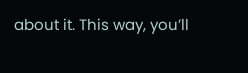about it. This way, you’ll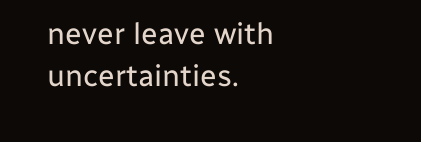never leave with uncertainties.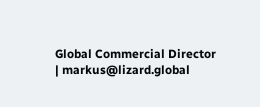Global Commercial Director | markus@lizard.global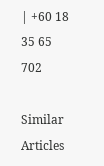| +60 18 35 65 702

Similar Articles